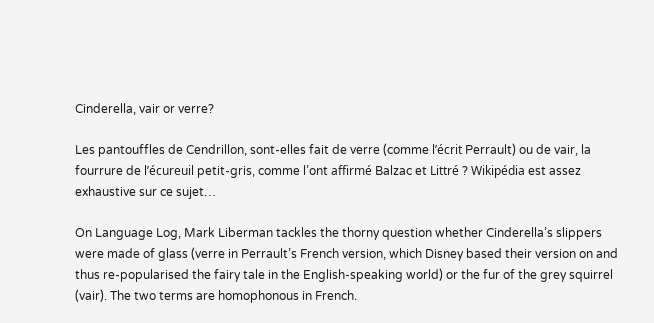Cinderella, vair or verre?

Les pantouffles de Cendrillon, sont-elles fait de verre (comme l’écrit Perrault) ou de vair, la fourrure de l’écureuil petit-gris, comme l’ont affirmé Balzac et Littré ? Wikipédia est assez exhaustive sur ce sujet…

On Language Log, Mark Liberman tackles the thorny question whether Cinderella’s slippers were made of glass (verre in Perrault’s French version, which Disney based their version on and thus re-popularised the fairy tale in the English-speaking world) or the fur of the grey squirrel (vair). The two terms are homophonous in French.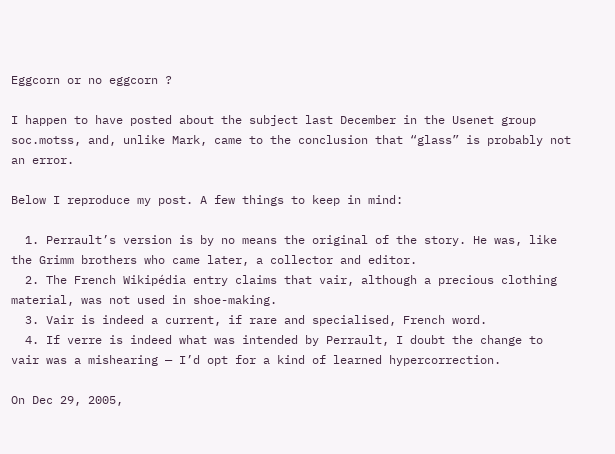Eggcorn or no eggcorn ?

I happen to have posted about the subject last December in the Usenet group soc.motss, and, unlike Mark, came to the conclusion that “glass” is probably not an error.

Below I reproduce my post. A few things to keep in mind:

  1. Perrault’s version is by no means the original of the story. He was, like the Grimm brothers who came later, a collector and editor.
  2. The French Wikipédia entry claims that vair, although a precious clothing material, was not used in shoe-making.
  3. Vair is indeed a current, if rare and specialised, French word.
  4. If verre is indeed what was intended by Perrault, I doubt the change to vair was a mishearing — I’d opt for a kind of learned hypercorrection.

On Dec 29, 2005,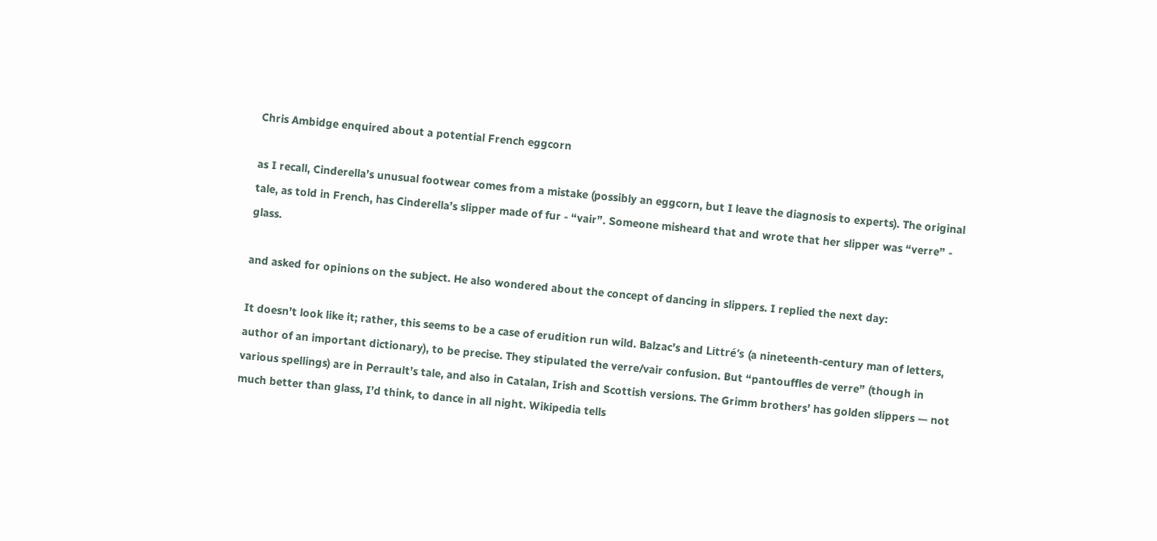Chris Ambidge enquired about a potential French eggcorn

as I recall, Cinderella’s unusual footwear comes from a mistake (possibly an eggcorn, but I leave the diagnosis to experts). The original tale, as told in French, has Cinderella’s slipper made of fur - “vair”. Someone misheard that and wrote that her slipper was “verre” - glass.

and asked for opinions on the subject. He also wondered about the concept of dancing in slippers. I replied the next day:

It doesn’t look like it; rather, this seems to be a case of erudition run wild. Balzac’s and Littré’s (a nineteenth-century man of letters, author of an important dictionary), to be precise. They stipulated the verre/vair confusion. But “pantouffles de verre” (though in various spellings) are in Perrault’s tale, and also in Catalan, Irish and Scottish versions. The Grimm brothers’ has golden slippers — not much better than glass, I’d think, to dance in all night. Wikipedia tells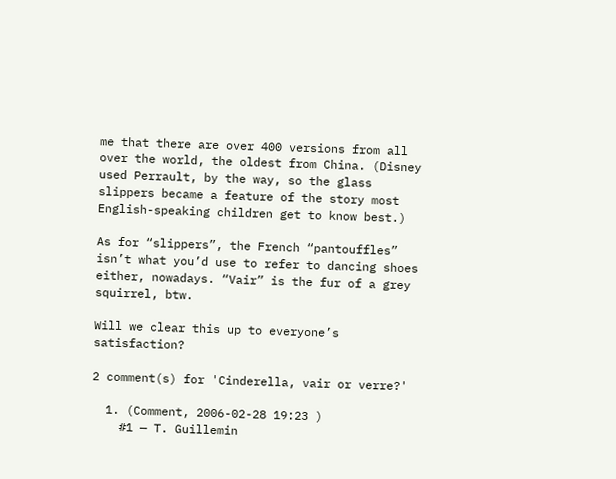me that there are over 400 versions from all over the world, the oldest from China. (Disney used Perrault, by the way, so the glass slippers became a feature of the story most English-speaking children get to know best.)

As for “slippers”, the French “pantouffles” isn’t what you’d use to refer to dancing shoes either, nowadays. “Vair” is the fur of a grey squirrel, btw.

Will we clear this up to everyone’s satisfaction?

2 comment(s) for 'Cinderella, vair or verre?'

  1. (Comment, 2006-02-28 19:23 )
    #1 — T. Guillemin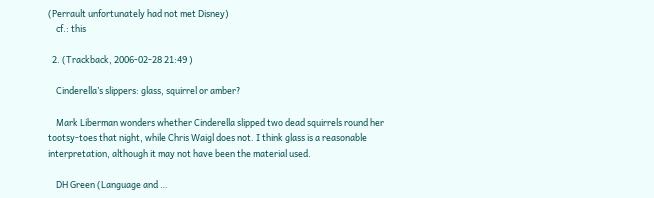(Perrault unfortunately had not met Disney)
    cf.: this

  2. (Trackback, 2006-02-28 21:49 )

    Cinderella’s slippers: glass, squirrel or amber?

    Mark Liberman wonders whether Cinderella slipped two dead squirrels round her tootsy-toes that night, while Chris Waigl does not. I think glass is a reasonable interpretation, although it may not have been the material used.

    DH Green (Language and …